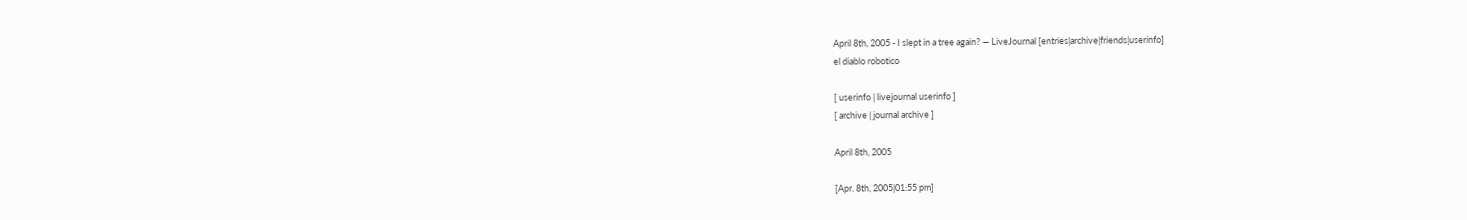April 8th, 2005 - I slept in a tree again? — LiveJournal [entries|archive|friends|userinfo]
el diablo robotico

[ userinfo | livejournal userinfo ]
[ archive | journal archive ]

April 8th, 2005

[Apr. 8th, 2005|01:55 pm]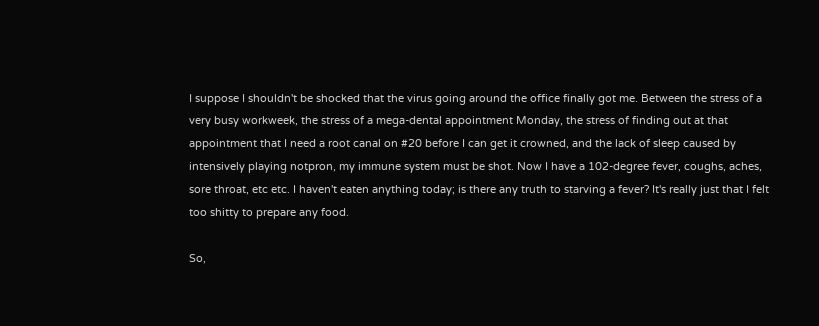I suppose I shouldn't be shocked that the virus going around the office finally got me. Between the stress of a very busy workweek, the stress of a mega-dental appointment Monday, the stress of finding out at that appointment that I need a root canal on #20 before I can get it crowned, and the lack of sleep caused by intensively playing notpron, my immune system must be shot. Now I have a 102-degree fever, coughs, aches, sore throat, etc etc. I haven't eaten anything today; is there any truth to starving a fever? It's really just that I felt too shitty to prepare any food.

So,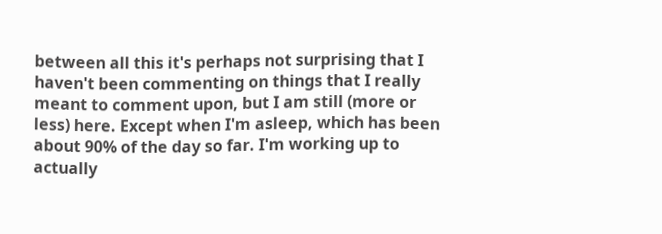between all this it's perhaps not surprising that I haven't been commenting on things that I really meant to comment upon, but I am still (more or less) here. Except when I'm asleep, which has been about 90% of the day so far. I'm working up to actually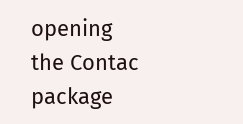opening the Contac package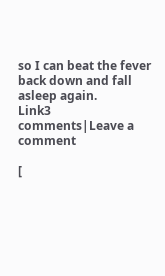so I can beat the fever back down and fall asleep again.
Link3 comments|Leave a comment

[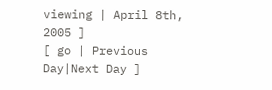viewing | April 8th, 2005 ]
[ go | Previous Day|Next Day ]